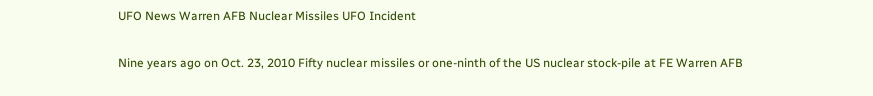UFO News Warren AFB Nuclear Missiles UFO Incident

Nine years ago on Oct. 23, 2010 Fifty nuclear missiles or one-ninth of the US nuclear stock-pile at FE Warren AFB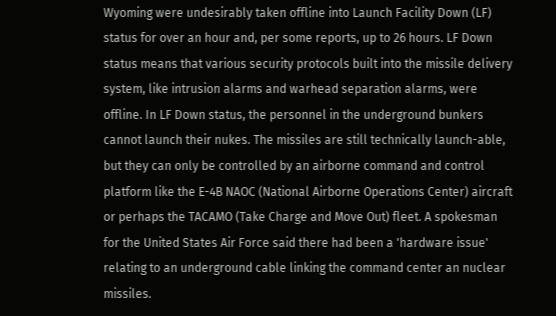Wyoming were undesirably taken offline into Launch Facility Down (LF) status for over an hour and, per some reports, up to 26 hours. LF Down status means that various security protocols built into the missile delivery system, like intrusion alarms and warhead separation alarms, were offline. In LF Down status, the personnel in the underground bunkers cannot launch their nukes. The missiles are still technically launch-able, but they can only be controlled by an airborne command and control platform like the E-4B NAOC (National Airborne Operations Center) aircraft or perhaps the TACAMO (Take Charge and Move Out) fleet. A spokesman for the United States Air Force said there had been a 'hardware issue' relating to an underground cable linking the command center an nuclear missiles.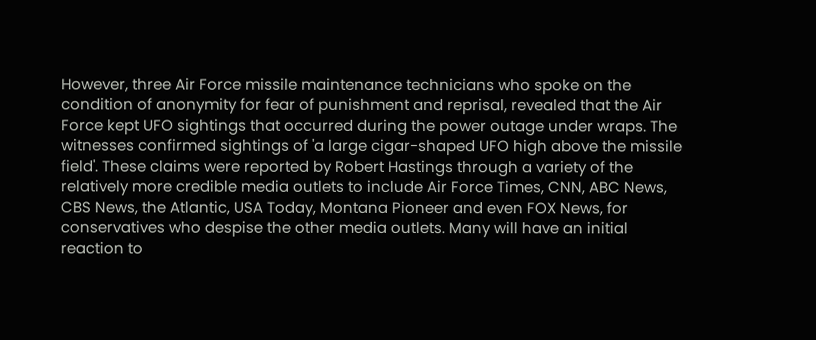However, three Air Force missile maintenance technicians who spoke on the condition of anonymity for fear of punishment and reprisal, revealed that the Air Force kept UFO sightings that occurred during the power outage under wraps. The witnesses confirmed sightings of 'a large cigar-shaped UFO high above the missile field'. These claims were reported by Robert Hastings through a variety of the relatively more credible media outlets to include Air Force Times, CNN, ABC News, CBS News, the Atlantic, USA Today, Montana Pioneer and even FOX News, for conservatives who despise the other media outlets. Many will have an initial reaction to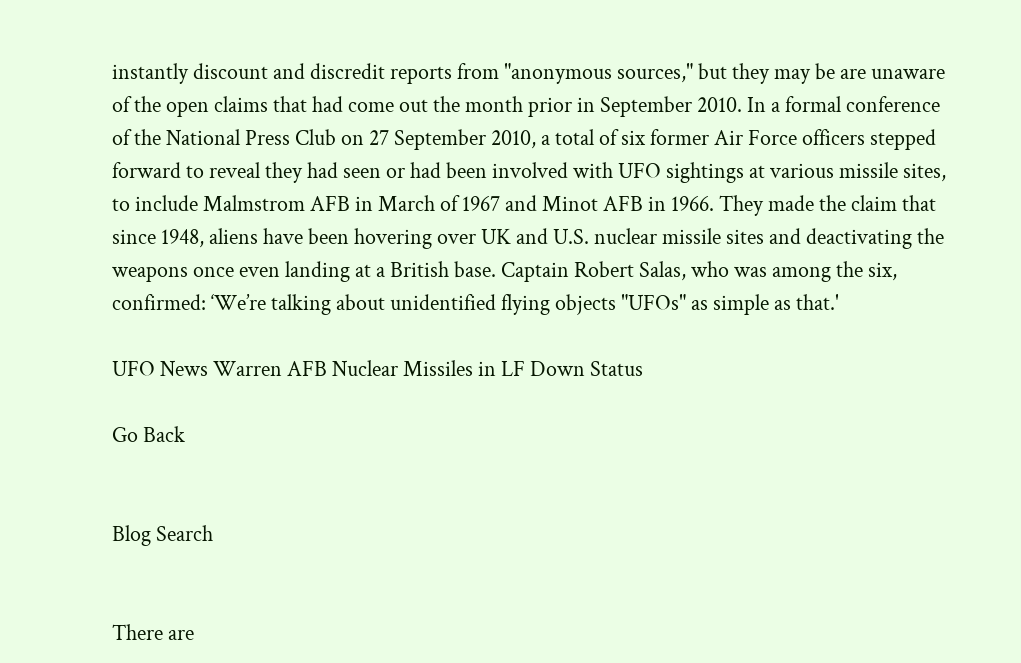instantly discount and discredit reports from "anonymous sources," but they may be are unaware of the open claims that had come out the month prior in September 2010. In a formal conference of the National Press Club on 27 September 2010, a total of six former Air Force officers stepped forward to reveal they had seen or had been involved with UFO sightings at various missile sites, to include Malmstrom AFB in March of 1967 and Minot AFB in 1966. They made the claim that since 1948, aliens have been hovering over UK and U.S. nuclear missile sites and deactivating the weapons once even landing at a British base. Captain Robert Salas, who was among the six, confirmed: ‘We’re talking about unidentified flying objects "UFOs" as simple as that.'

UFO News Warren AFB Nuclear Missiles in LF Down Status

Go Back


Blog Search


There are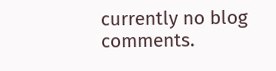currently no blog comments.